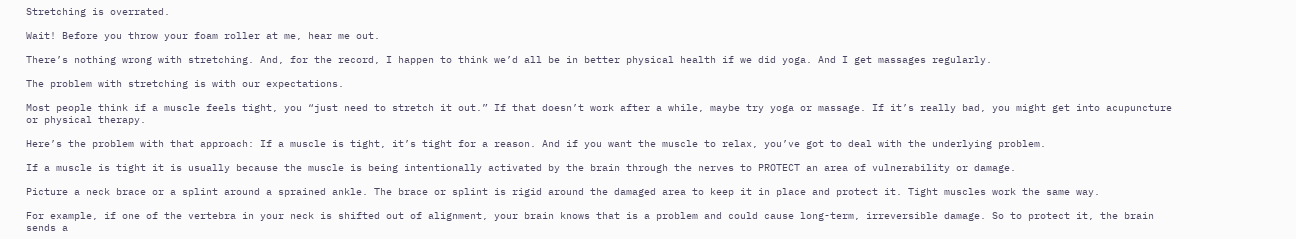Stretching is overrated.

Wait! Before you throw your foam roller at me, hear me out.

There’s nothing wrong with stretching. And, for the record, I happen to think we’d all be in better physical health if we did yoga. And I get massages regularly.

The problem with stretching is with our expectations.

Most people think if a muscle feels tight, you “just need to stretch it out.” If that doesn’t work after a while, maybe try yoga or massage. If it’s really bad, you might get into acupuncture or physical therapy.

Here’s the problem with that approach: If a muscle is tight, it’s tight for a reason. And if you want the muscle to relax, you’ve got to deal with the underlying problem.

If a muscle is tight it is usually because the muscle is being intentionally activated by the brain through the nerves to PROTECT an area of vulnerability or damage.

Picture a neck brace or a splint around a sprained ankle. The brace or splint is rigid around the damaged area to keep it in place and protect it. Tight muscles work the same way.

For example, if one of the vertebra in your neck is shifted out of alignment, your brain knows that is a problem and could cause long-term, irreversible damage. So to protect it, the brain sends a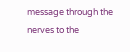message through the nerves to the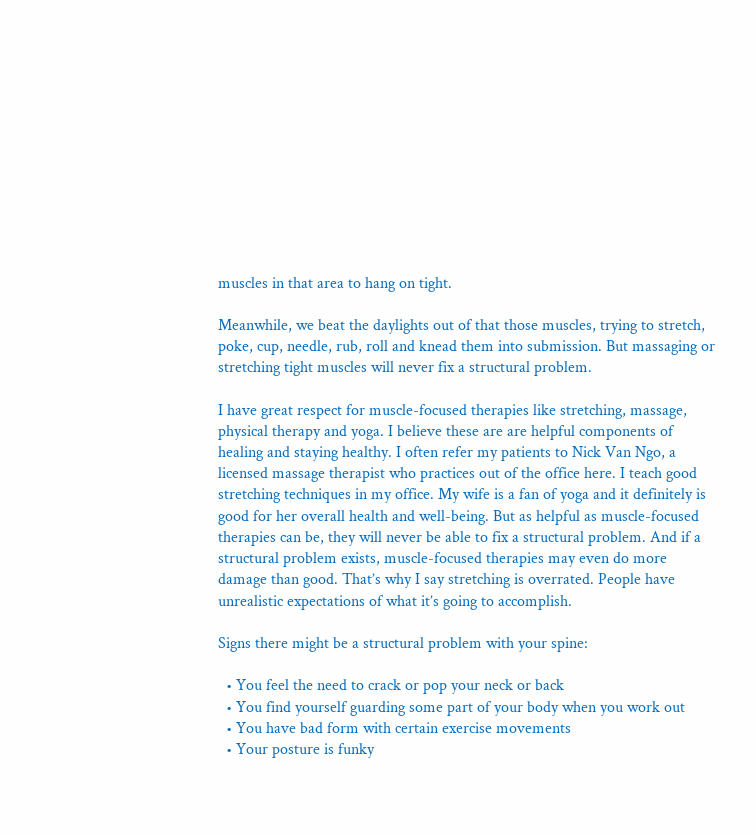muscles in that area to hang on tight.

Meanwhile, we beat the daylights out of that those muscles, trying to stretch, poke, cup, needle, rub, roll and knead them into submission. But massaging or stretching tight muscles will never fix a structural problem.

I have great respect for muscle-focused therapies like stretching, massage, physical therapy and yoga. I believe these are are helpful components of healing and staying healthy. I often refer my patients to Nick Van Ngo, a licensed massage therapist who practices out of the office here. I teach good stretching techniques in my office. My wife is a fan of yoga and it definitely is good for her overall health and well-being. But as helpful as muscle-focused therapies can be, they will never be able to fix a structural problem. And if a structural problem exists, muscle-focused therapies may even do more damage than good. That’s why I say stretching is overrated. People have unrealistic expectations of what it’s going to accomplish.

Signs there might be a structural problem with your spine:

  • You feel the need to crack or pop your neck or back
  • You find yourself guarding some part of your body when you work out
  • You have bad form with certain exercise movements
  • Your posture is funky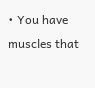• You have muscles that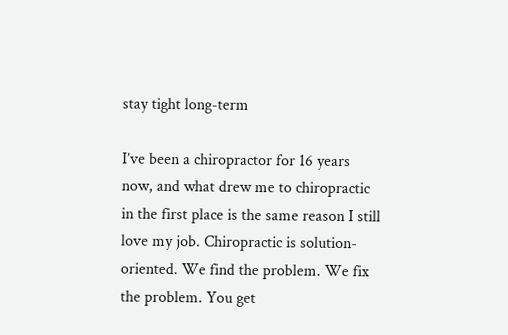stay tight long-term

I’ve been a chiropractor for 16 years now, and what drew me to chiropractic in the first place is the same reason I still love my job. Chiropractic is solution-oriented. We find the problem. We fix the problem. You get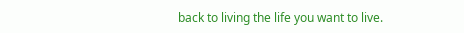back to living the life you want to live.